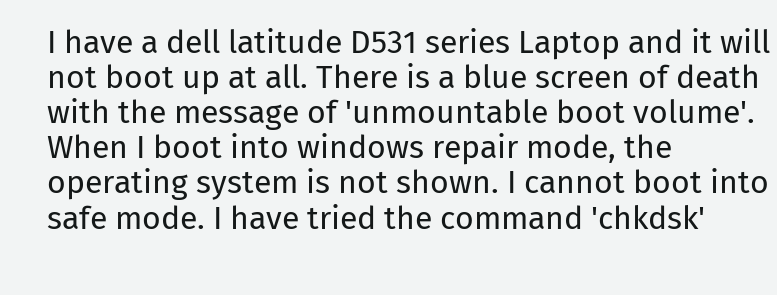I have a dell latitude D531 series Laptop and it will not boot up at all. There is a blue screen of death with the message of 'unmountable boot volume'. When I boot into windows repair mode, the operating system is not shown. I cannot boot into safe mode. I have tried the command 'chkdsk'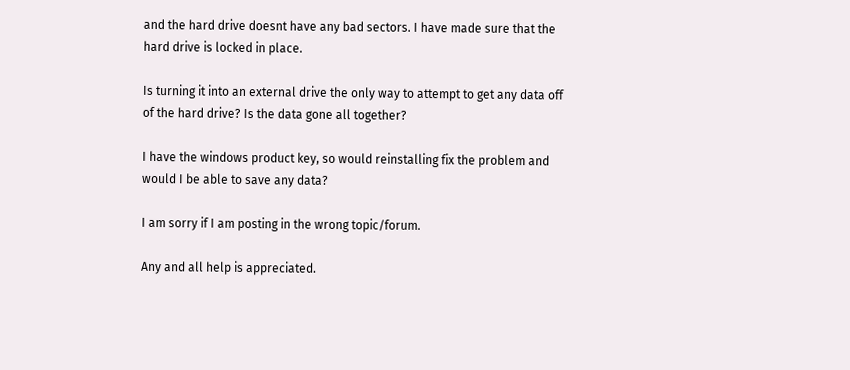and the hard drive doesnt have any bad sectors. I have made sure that the hard drive is locked in place.

Is turning it into an external drive the only way to attempt to get any data off of the hard drive? Is the data gone all together?

I have the windows product key, so would reinstalling fix the problem and would I be able to save any data?

I am sorry if I am posting in the wrong topic/forum.

Any and all help is appreciated.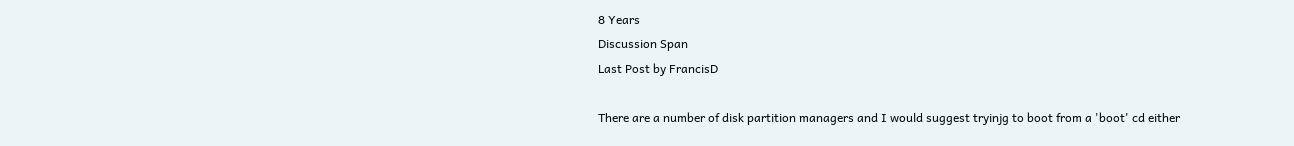8 Years
Discussion Span
Last Post by FrancisD

There are a number of disk partition managers and I would suggest tryinjg to boot from a 'boot' cd either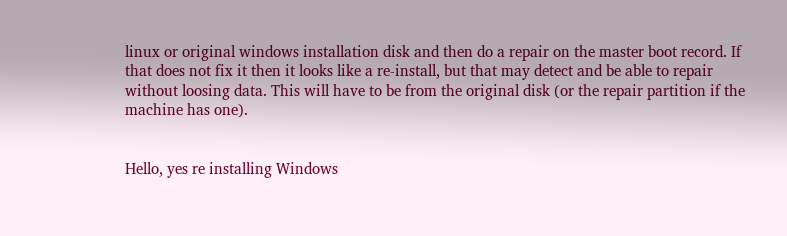linux or original windows installation disk and then do a repair on the master boot record. If that does not fix it then it looks like a re-install, but that may detect and be able to repair without loosing data. This will have to be from the original disk (or the repair partition if the machine has one).


Hello, yes re installing Windows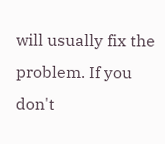will usually fix the problem. If you don't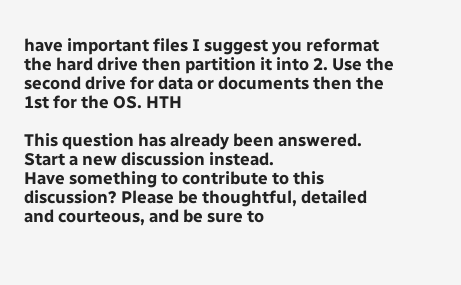have important files I suggest you reformat the hard drive then partition it into 2. Use the second drive for data or documents then the 1st for the OS. HTH

This question has already been answered. Start a new discussion instead.
Have something to contribute to this discussion? Please be thoughtful, detailed and courteous, and be sure to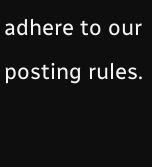adhere to our posting rules.